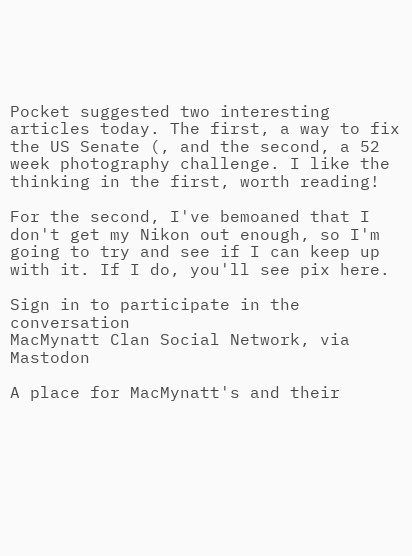Pocket suggested two interesting articles today. The first, a way to fix the US Senate (, and the second, a 52 week photography challenge. I like the thinking in the first, worth reading!

For the second, I've bemoaned that I don't get my Nikon out enough, so I'm going to try and see if I can keep up with it. If I do, you'll see pix here.

Sign in to participate in the conversation
MacMynatt Clan Social Network, via Mastodon

A place for MacMynatt's and their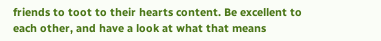friends to toot to their hearts content. Be excellent to each other, and have a look at what that means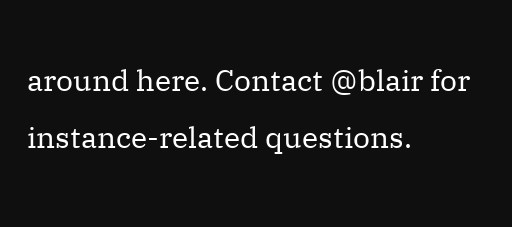around here. Contact @blair for instance-related questions.